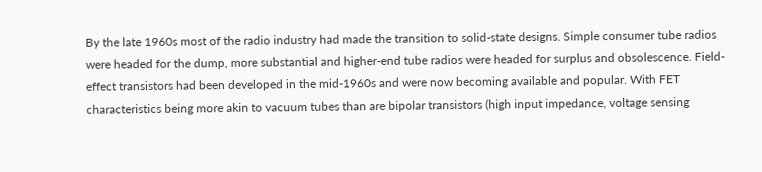By the late 1960s most of the radio industry had made the transition to solid-state designs. Simple consumer tube radios were headed for the dump, more substantial and higher-end tube radios were headed for surplus and obsolescence. Field-effect transistors had been developed in the mid-1960s and were now becoming available and popular. With FET characteristics being more akin to vacuum tubes than are bipolar transistors (high input impedance, voltage sensing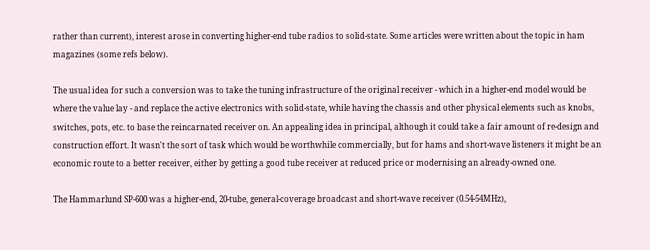rather than current), interest arose in converting higher-end tube radios to solid-state. Some articles were written about the topic in ham magazines (some refs below).

The usual idea for such a conversion was to take the tuning infrastructure of the original receiver - which in a higher-end model would be where the value lay - and replace the active electronics with solid-state, while having the chassis and other physical elements such as knobs, switches, pots, etc. to base the reincarnated receiver on. An appealing idea in principal, although it could take a fair amount of re-design and construction effort. It wasn't the sort of task which would be worthwhile commercially, but for hams and short-wave listeners it might be an economic route to a better receiver, either by getting a good tube receiver at reduced price or modernising an already-owned one.

The Hammarlund SP-600 was a higher-end, 20-tube, general-coverage broadcast and short-wave receiver (0.54-54MHz),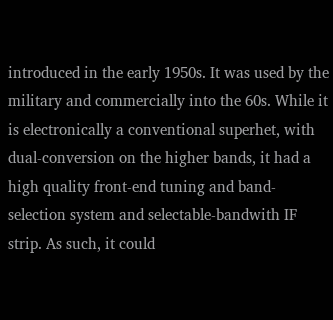introduced in the early 1950s. It was used by the military and commercially into the 60s. While it is electronically a conventional superhet, with dual-conversion on the higher bands, it had a high quality front-end tuning and band-selection system and selectable-bandwith IF strip. As such, it could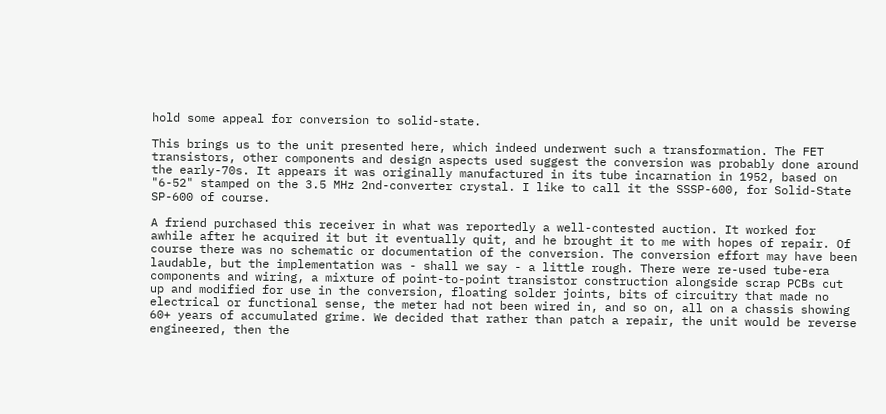hold some appeal for conversion to solid-state.

This brings us to the unit presented here, which indeed underwent such a transformation. The FET transistors, other components and design aspects used suggest the conversion was probably done around the early-70s. It appears it was originally manufactured in its tube incarnation in 1952, based on "6-52" stamped on the 3.5 MHz 2nd-converter crystal. I like to call it the SSSP-600, for Solid-State SP-600 of course.

A friend purchased this receiver in what was reportedly a well-contested auction. It worked for awhile after he acquired it but it eventually quit, and he brought it to me with hopes of repair. Of course there was no schematic or documentation of the conversion. The conversion effort may have been laudable, but the implementation was - shall we say - a little rough. There were re-used tube-era components and wiring, a mixture of point-to-point transistor construction alongside scrap PCBs cut up and modified for use in the conversion, floating solder joints, bits of circuitry that made no electrical or functional sense, the meter had not been wired in, and so on, all on a chassis showing 60+ years of accumulated grime. We decided that rather than patch a repair, the unit would be reverse engineered, then the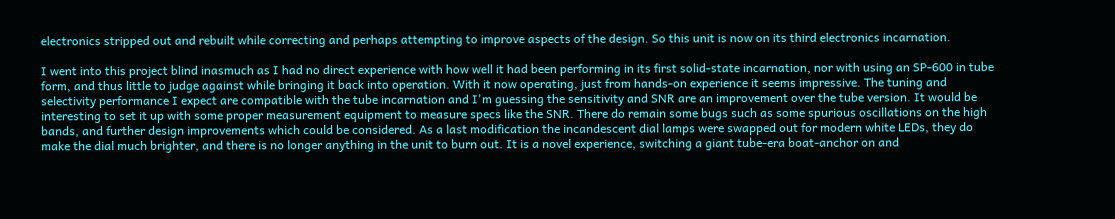electronics stripped out and rebuilt while correcting and perhaps attempting to improve aspects of the design. So this unit is now on its third electronics incarnation.

I went into this project blind inasmuch as I had no direct experience with how well it had been performing in its first solid-state incarnation, nor with using an SP-600 in tube form, and thus little to judge against while bringing it back into operation. With it now operating, just from hands-on experience it seems impressive. The tuning and selectivity performance I expect are compatible with the tube incarnation and I'm guessing the sensitivity and SNR are an improvement over the tube version. It would be interesting to set it up with some proper measurement equipment to measure specs like the SNR. There do remain some bugs such as some spurious oscillations on the high bands, and further design improvements which could be considered. As a last modification the incandescent dial lamps were swapped out for modern white LEDs, they do make the dial much brighter, and there is no longer anything in the unit to burn out. It is a novel experience, switching a giant tube-era boat-anchor on and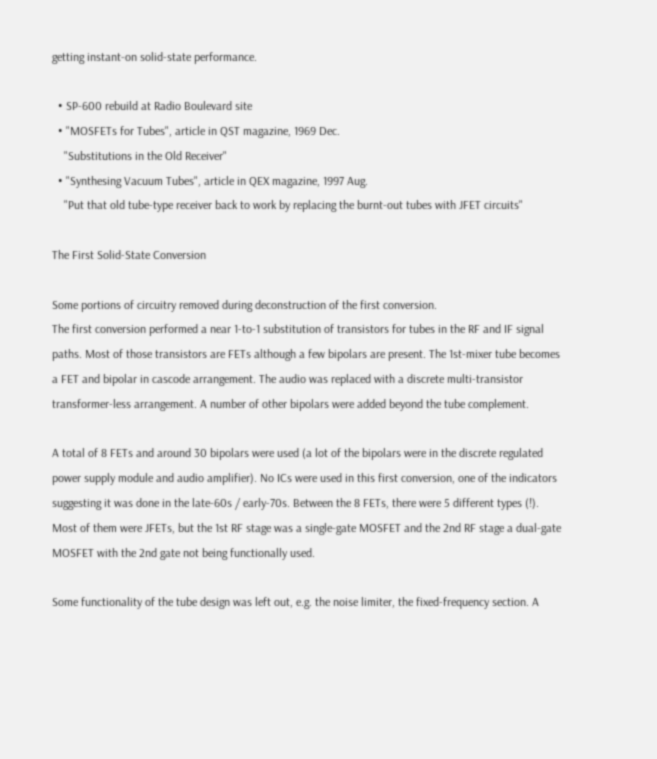getting instant-on solid-state performance.

  • SP-600 rebuild at Radio Boulevard site
  • "MOSFETs for Tubes", article in QST magazine, 1969 Dec.
    "Substitutions in the Old Receiver"
  • "Synthesing Vacuum Tubes", article in QEX magazine, 1997 Aug.
    "Put that old tube-type receiver back to work by replacing the burnt-out tubes with JFET circuits"

The First Solid-State Conversion

Some portions of circuitry removed during deconstruction of the first conversion.
The first conversion performed a near 1-to-1 substitution of transistors for tubes in the RF and IF signal paths. Most of those transistors are FETs although a few bipolars are present. The 1st-mixer tube becomes a FET and bipolar in cascode arrangement. The audio was replaced with a discrete multi-transistor transformer-less arrangement. A number of other bipolars were added beyond the tube complement.

A total of 8 FETs and around 30 bipolars were used (a lot of the bipolars were in the discrete regulated power supply module and audio amplifier). No ICs were used in this first conversion, one of the indicators suggesting it was done in the late-60s / early-70s. Between the 8 FETs, there were 5 different types (!). Most of them were JFETs, but the 1st RF stage was a single-gate MOSFET and the 2nd RF stage a dual-gate MOSFET with the 2nd gate not being functionally used.

Some functionality of the tube design was left out, e.g. the noise limiter, the fixed-frequency section. A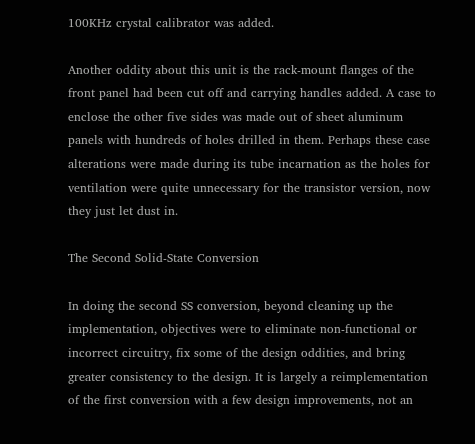100KHz crystal calibrator was added.

Another oddity about this unit is the rack-mount flanges of the front panel had been cut off and carrying handles added. A case to enclose the other five sides was made out of sheet aluminum panels with hundreds of holes drilled in them. Perhaps these case alterations were made during its tube incarnation as the holes for ventilation were quite unnecessary for the transistor version, now they just let dust in.

The Second Solid-State Conversion

In doing the second SS conversion, beyond cleaning up the implementation, objectives were to eliminate non-functional or incorrect circuitry, fix some of the design oddities, and bring greater consistency to the design. It is largely a reimplementation of the first conversion with a few design improvements, not an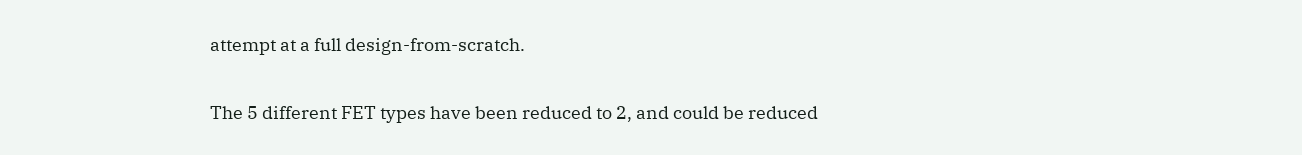attempt at a full design-from-scratch.

The 5 different FET types have been reduced to 2, and could be reduced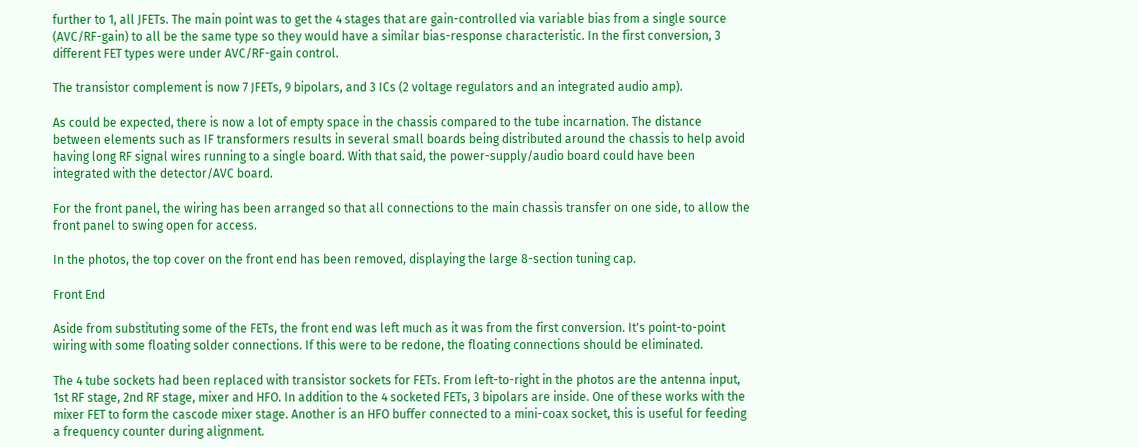further to 1, all JFETs. The main point was to get the 4 stages that are gain-controlled via variable bias from a single source (AVC/RF-gain) to all be the same type so they would have a similar bias-response characteristic. In the first conversion, 3 different FET types were under AVC/RF-gain control.

The transistor complement is now 7 JFETs, 9 bipolars, and 3 ICs (2 voltage regulators and an integrated audio amp).

As could be expected, there is now a lot of empty space in the chassis compared to the tube incarnation. The distance between elements such as IF transformers results in several small boards being distributed around the chassis to help avoid having long RF signal wires running to a single board. With that said, the power-supply/audio board could have been integrated with the detector/AVC board.

For the front panel, the wiring has been arranged so that all connections to the main chassis transfer on one side, to allow the front panel to swing open for access.

In the photos, the top cover on the front end has been removed, displaying the large 8-section tuning cap.

Front End

Aside from substituting some of the FETs, the front end was left much as it was from the first conversion. It's point-to-point wiring with some floating solder connections. If this were to be redone, the floating connections should be eliminated.

The 4 tube sockets had been replaced with transistor sockets for FETs. From left-to-right in the photos are the antenna input, 1st RF stage, 2nd RF stage, mixer and HFO. In addition to the 4 socketed FETs, 3 bipolars are inside. One of these works with the mixer FET to form the cascode mixer stage. Another is an HFO buffer connected to a mini-coax socket, this is useful for feeding a frequency counter during alignment.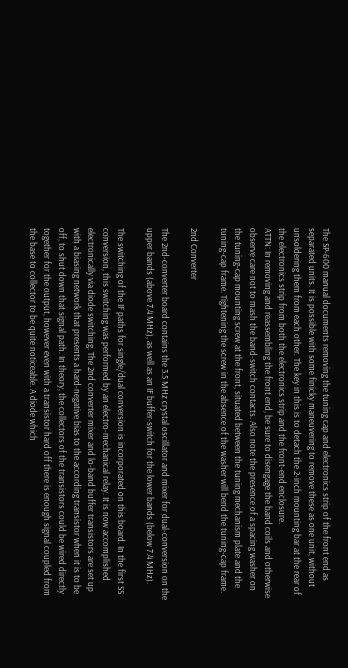The SP-600 manual documents removing the tuning cap and electronics strip of the front end as separated units. It is possible with some finicky maneuvering to remove these as one unit, without unsoldering them from each other. The key in this is to detach the 2-inch mounting bar at the rear of the electronics strip from both the electronics strip and the front-end enclosure.
ATTN: In removing and reassembling the front end, be sure to disengage the band coils and otherwise observe care not to mash the band-switch contacts. Also note the presence of a spacing washer on the tuning-cap mounting screw at the front, situated between the tuning mechanism plate and the tuning-cap frame. Tightening the screw in the absence of the washer will bend the tuning-cap frame.

2nd Converter

The 2nd-converter board contains the 3.5 MHz crystal oscillator and mixer for dual-conversion on the upper bands (above 7.4 MHz), as well as an IF buffer-switch for the lower bands (below 7.4 MHz).

The switching of the IF paths for single/dual conversion is incorporated on this board. In the first SS conversion, this switching was performed by an electro-mechanical relay. It is now accomplished electronically via diode switching. The 2nd converter mixer and lo-band buffer transistors are set up with a biasing network that presents a hard-negative bias to the according transistor when it is to be off, to shut down that signal path. In theory, the collectors of the transistors could be wired directly together for the output, however even with a transistor hard off there is enough signal coupled from the base to collector to be quite noticeable. A diode which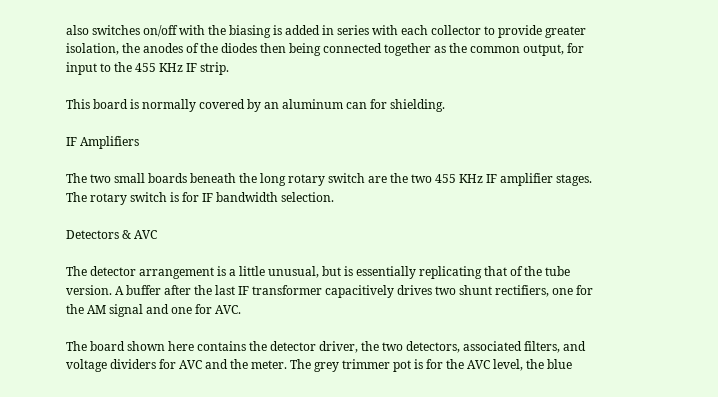also switches on/off with the biasing is added in series with each collector to provide greater isolation, the anodes of the diodes then being connected together as the common output, for input to the 455 KHz IF strip.

This board is normally covered by an aluminum can for shielding.

IF Amplifiers

The two small boards beneath the long rotary switch are the two 455 KHz IF amplifier stages. The rotary switch is for IF bandwidth selection.

Detectors & AVC

The detector arrangement is a little unusual, but is essentially replicating that of the tube version. A buffer after the last IF transformer capacitively drives two shunt rectifiers, one for the AM signal and one for AVC.

The board shown here contains the detector driver, the two detectors, associated filters, and voltage dividers for AVC and the meter. The grey trimmer pot is for the AVC level, the blue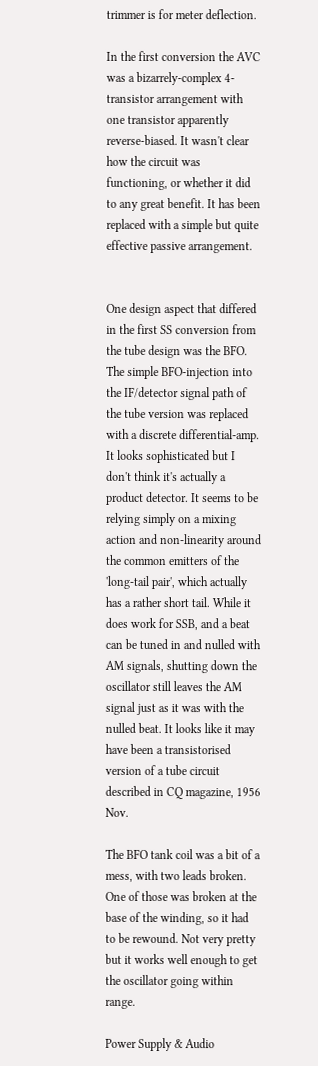trimmer is for meter deflection.

In the first conversion the AVC was a bizarrely-complex 4-transistor arrangement with one transistor apparently reverse-biased. It wasn't clear how the circuit was functioning, or whether it did to any great benefit. It has been replaced with a simple but quite effective passive arrangement.


One design aspect that differed in the first SS conversion from the tube design was the BFO. The simple BFO-injection into the IF/detector signal path of the tube version was replaced with a discrete differential-amp. It looks sophisticated but I don't think it's actually a product detector. It seems to be relying simply on a mixing action and non-linearity around the common emitters of the 'long-tail pair', which actually has a rather short tail. While it does work for SSB, and a beat can be tuned in and nulled with AM signals, shutting down the oscillator still leaves the AM signal just as it was with the nulled beat. It looks like it may have been a transistorised version of a tube circuit described in CQ magazine, 1956 Nov.

The BFO tank coil was a bit of a mess, with two leads broken. One of those was broken at the base of the winding, so it had to be rewound. Not very pretty but it works well enough to get the oscillator going within range.

Power Supply & Audio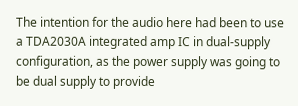The intention for the audio here had been to use a TDA2030A integrated amp IC in dual-supply configuration, as the power supply was going to be dual supply to provide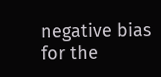negative bias for the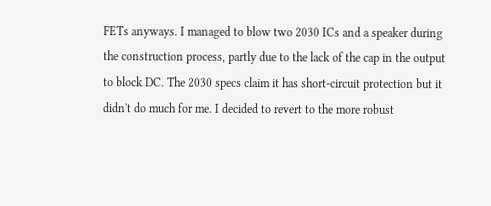FETs anyways. I managed to blow two 2030 ICs and a speaker during the construction process, partly due to the lack of the cap in the output to block DC. The 2030 specs claim it has short-circuit protection but it didn't do much for me. I decided to revert to the more robust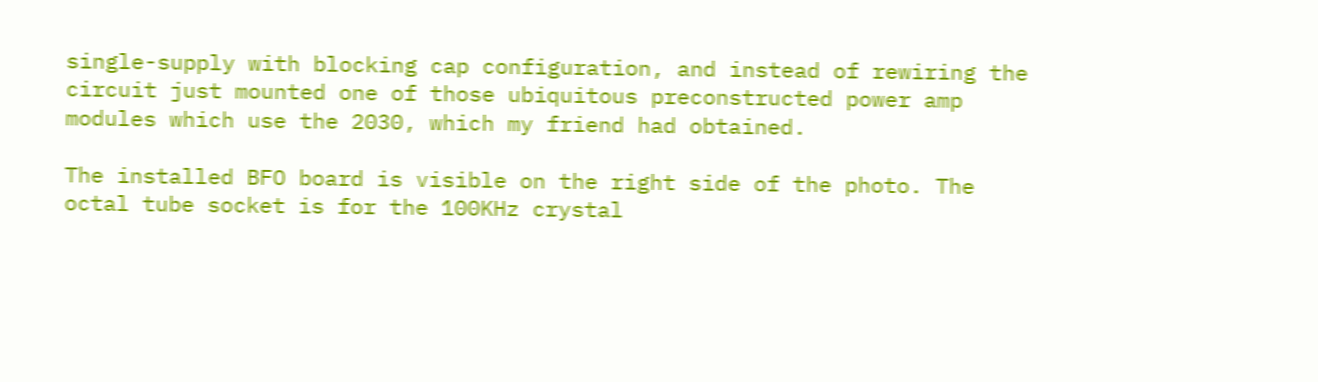single-supply with blocking cap configuration, and instead of rewiring the circuit just mounted one of those ubiquitous preconstructed power amp modules which use the 2030, which my friend had obtained.

The installed BFO board is visible on the right side of the photo. The octal tube socket is for the 100KHz crystal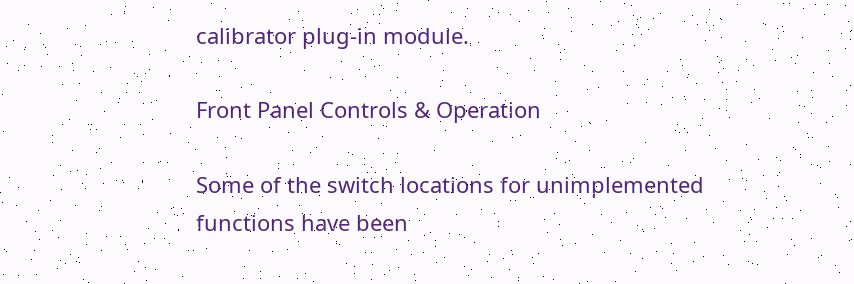calibrator plug-in module.

Front Panel Controls & Operation

Some of the switch locations for unimplemented functions have been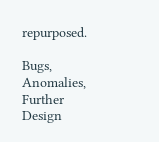repurposed.

Bugs, Anomalies, Further Design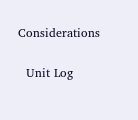Considerations

  Unit Log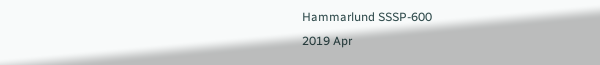Hammarlund SSSP-600
2019 Apr